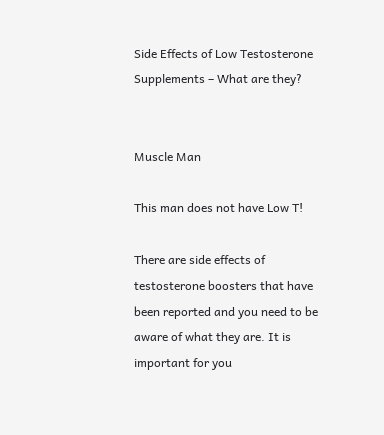Side Effects of Low Testosterone Supplements – What are they?


Muscle Man

This man does not have Low T!

There are side effects of testosterone boosters that have been reported and you need to be aware of what they are. It is important for you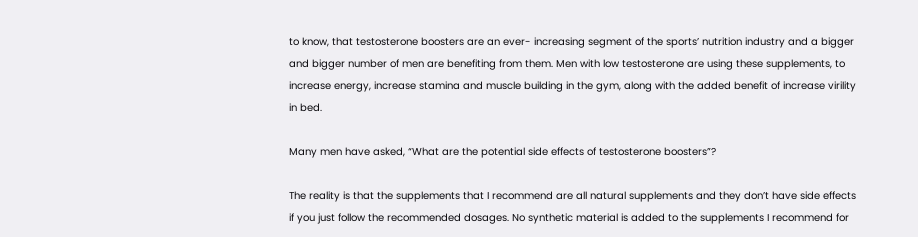to know, that testosterone boosters are an ever- increasing segment of the sports’ nutrition industry and a bigger and bigger number of men are benefiting from them. Men with low testosterone are using these supplements, to increase energy, increase stamina and muscle building in the gym, along with the added benefit of increase virility in bed.

Many men have asked, “What are the potential side effects of testosterone boosters”?

The reality is that the supplements that I recommend are all natural supplements and they don’t have side effects if you just follow the recommended dosages. No synthetic material is added to the supplements I recommend for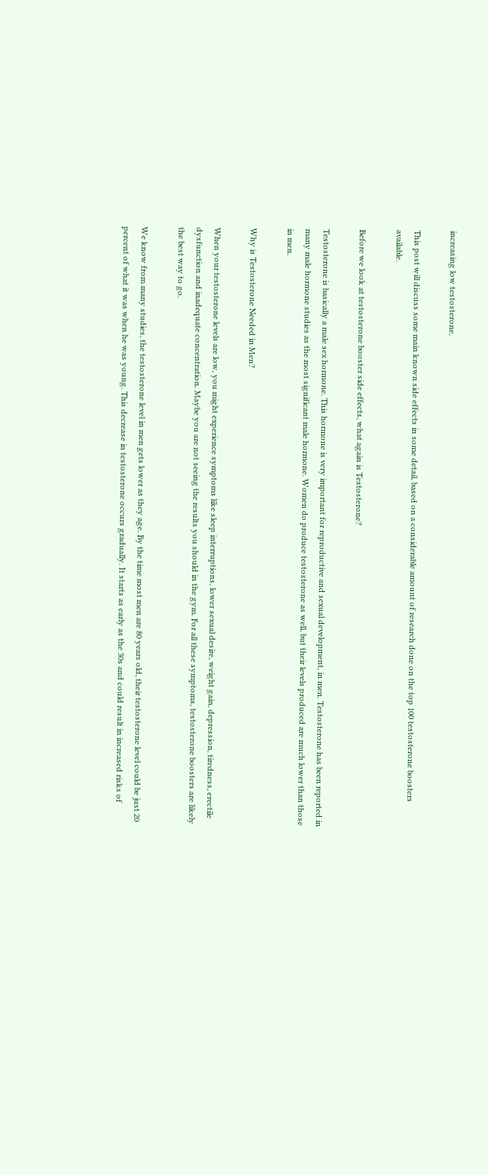increasing low testosterone.

This post will discuss some main known side effects in some detail, based on a considerable amount of research done on the top 100 testosterone boosters available.

Before we look at testosterone booster side effects, what again is Testosterone?

Testosterone is basically a male sex hormone. This hormone is very important for reproductive and sexual development, in men. Testosterone has been reported in many male hormone studies as the most significant male hormone. Women do produce testosterone as well, but their levels produced are much lower than those in men.

Why is Testosterone Needed in Men?

When your testosterone levels are low, you might experience symptoms like sleep interruptions, lower sexual desire, weight gain, depression, tiredness, erectile dysfunction and inadequate concentration. Maybe you are not seeing the results you should in the gym. For all these symptoms, testosterone boosters are likely the best way to go.

We know from many studies, the testosterone level in men gets lower as they age. By the time most men are 80 years old, their testosterone level could be just 20 percent of what it was when he was young. This decrease in testosterone occurs gradually. It starts as early as the 30s and could result in increased risks of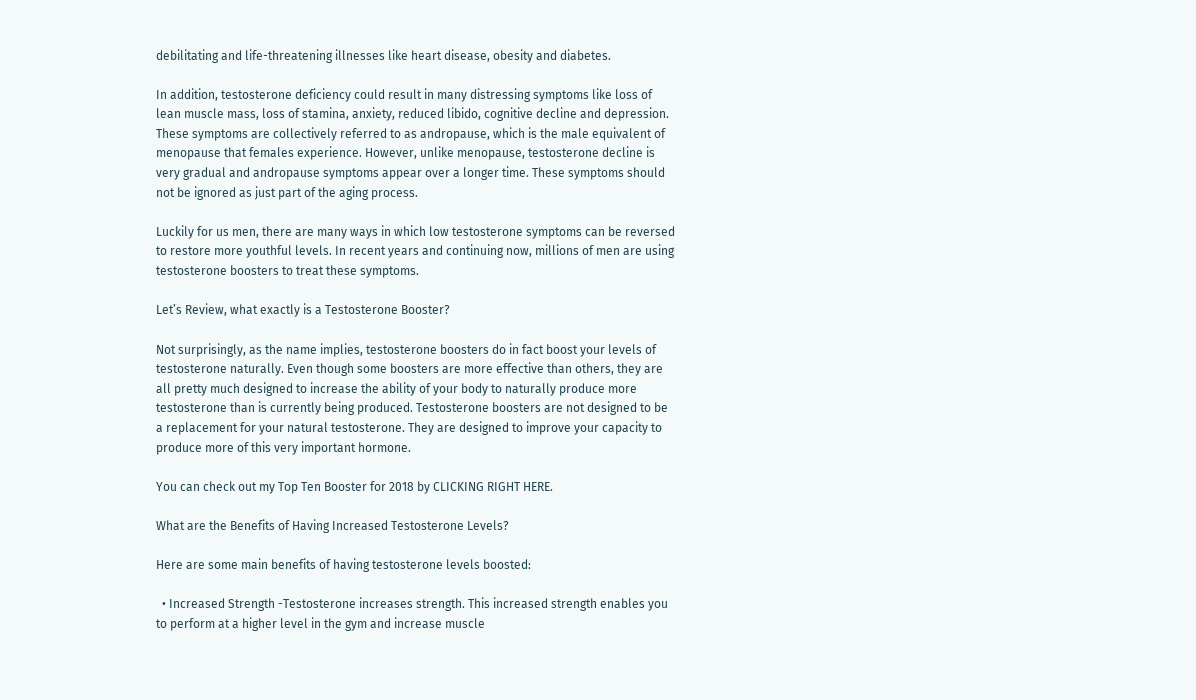debilitating and life-threatening illnesses like heart disease, obesity and diabetes.

In addition, testosterone deficiency could result in many distressing symptoms like loss of lean muscle mass, loss of stamina, anxiety, reduced libido, cognitive decline and depression. These symptoms are collectively referred to as andropause, which is the male equivalent of menopause that females experience. However, unlike menopause, testosterone decline is very gradual and andropause symptoms appear over a longer time. These symptoms should not be ignored as just part of the aging process.

Luckily for us men, there are many ways in which low testosterone symptoms can be reversed to restore more youthful levels. In recent years and continuing now, millions of men are using testosterone boosters to treat these symptoms.

Let’s Review, what exactly is a Testosterone Booster?

Not surprisingly, as the name implies, testosterone boosters do in fact boost your levels of testosterone naturally. Even though some boosters are more effective than others, they are all pretty much designed to increase the ability of your body to naturally produce more testosterone than is currently being produced. Testosterone boosters are not designed to be a replacement for your natural testosterone. They are designed to improve your capacity to produce more of this very important hormone.

You can check out my Top Ten Booster for 2018 by CLICKING RIGHT HERE.

What are the Benefits of Having Increased Testosterone Levels?

Here are some main benefits of having testosterone levels boosted:

  • Increased Strength -Testosterone increases strength. This increased strength enables you to perform at a higher level in the gym and increase muscle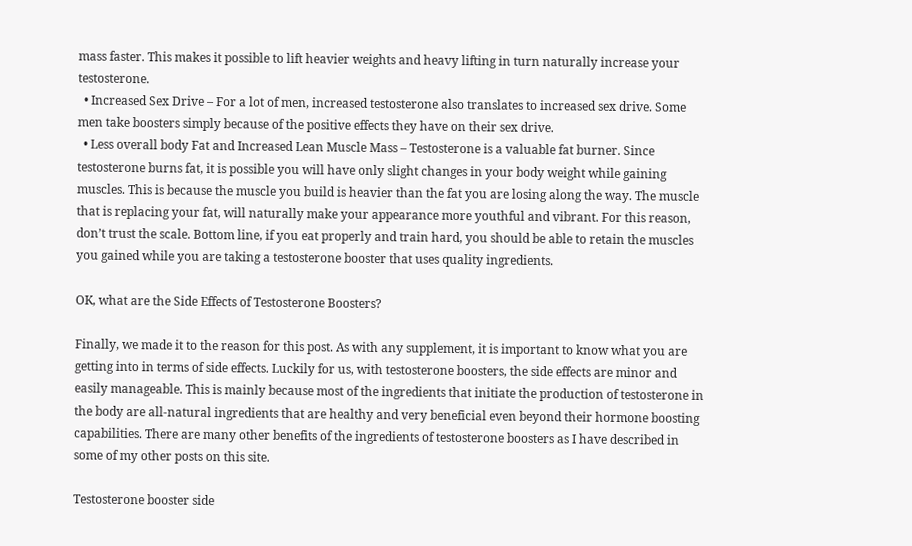mass faster. This makes it possible to lift heavier weights and heavy lifting in turn naturally increase your testosterone.
  • Increased Sex Drive – For a lot of men, increased testosterone also translates to increased sex drive. Some men take boosters simply because of the positive effects they have on their sex drive.
  • Less overall body Fat and Increased Lean Muscle Mass – Testosterone is a valuable fat burner. Since testosterone burns fat, it is possible you will have only slight changes in your body weight while gaining muscles. This is because the muscle you build is heavier than the fat you are losing along the way. The muscle that is replacing your fat, will naturally make your appearance more youthful and vibrant. For this reason, don’t trust the scale. Bottom line, if you eat properly and train hard, you should be able to retain the muscles you gained while you are taking a testosterone booster that uses quality ingredients.

OK, what are the Side Effects of Testosterone Boosters?

Finally, we made it to the reason for this post. As with any supplement, it is important to know what you are getting into in terms of side effects. Luckily for us, with testosterone boosters, the side effects are minor and easily manageable. This is mainly because most of the ingredients that initiate the production of testosterone in the body are all-natural ingredients that are healthy and very beneficial even beyond their hormone boosting capabilities. There are many other benefits of the ingredients of testosterone boosters as I have described in some of my other posts on this site.

Testosterone booster side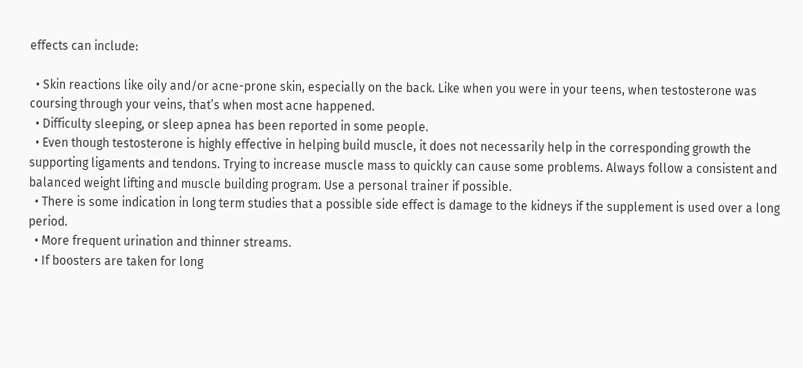effects can include:

  • Skin reactions like oily and/or acne-prone skin, especially on the back. Like when you were in your teens, when testosterone was coursing through your veins, that’s when most acne happened.
  • Difficulty sleeping, or sleep apnea has been reported in some people.
  • Even though testosterone is highly effective in helping build muscle, it does not necessarily help in the corresponding growth the supporting ligaments and tendons. Trying to increase muscle mass to quickly can cause some problems. Always follow a consistent and balanced weight lifting and muscle building program. Use a personal trainer if possible.
  • There is some indication in long term studies that a possible side effect is damage to the kidneys if the supplement is used over a long period.
  • More frequent urination and thinner streams.
  • If boosters are taken for long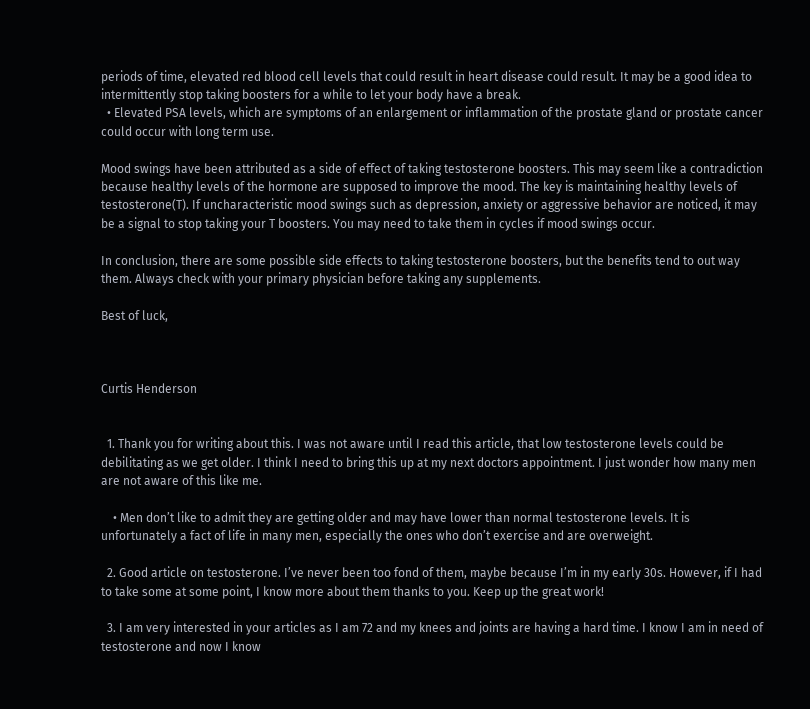periods of time, elevated red blood cell levels that could result in heart disease could result. It may be a good idea to intermittently stop taking boosters for a while to let your body have a break.
  • Elevated PSA levels, which are symptoms of an enlargement or inflammation of the prostate gland or prostate cancer could occur with long term use.

Mood swings have been attributed as a side of effect of taking testosterone boosters. This may seem like a contradiction because healthy levels of the hormone are supposed to improve the mood. The key is maintaining healthy levels of testosterone(T). If uncharacteristic mood swings such as depression, anxiety or aggressive behavior are noticed, it may be a signal to stop taking your T boosters. You may need to take them in cycles if mood swings occur.

In conclusion, there are some possible side effects to taking testosterone boosters, but the benefits tend to out way them. Always check with your primary physician before taking any supplements.

Best of luck,



Curtis Henderson


  1. Thank you for writing about this. I was not aware until I read this article, that low testosterone levels could be debilitating as we get older. I think I need to bring this up at my next doctors appointment. I just wonder how many men are not aware of this like me.

    • Men don’t like to admit they are getting older and may have lower than normal testosterone levels. It is unfortunately a fact of life in many men, especially the ones who don’t exercise and are overweight.

  2. Good article on testosterone. I’ve never been too fond of them, maybe because I’m in my early 30s. However, if I had to take some at some point, I know more about them thanks to you. Keep up the great work!

  3. I am very interested in your articles as I am 72 and my knees and joints are having a hard time. I know I am in need of testosterone and now I know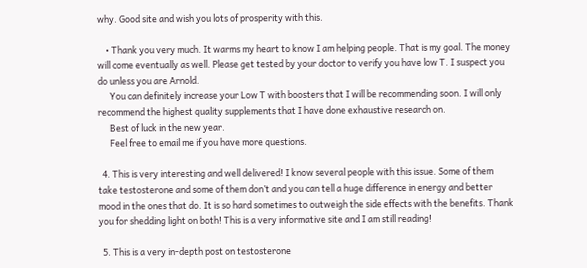why. Good site and wish you lots of prosperity with this.

    • Thank you very much. It warms my heart to know I am helping people. That is my goal. The money will come eventually as well. Please get tested by your doctor to verify you have low T. I suspect you do unless you are Arnold.
      You can definitely increase your Low T with boosters that I will be recommending soon. I will only recommend the highest quality supplements that I have done exhaustive research on.
      Best of luck in the new year.
      Feel free to email me if you have more questions.

  4. This is very interesting and well delivered! I know several people with this issue. Some of them take testosterone and some of them don’t and you can tell a huge difference in energy and better mood in the ones that do. It is so hard sometimes to outweigh the side effects with the benefits. Thank you for shedding light on both! This is a very informative site and I am still reading!

  5. This is a very in-depth post on testosterone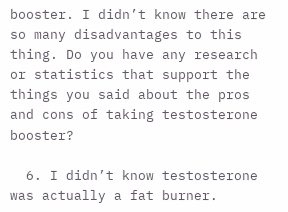booster. I didn’t know there are so many disadvantages to this thing. Do you have any research or statistics that support the things you said about the pros and cons of taking testosterone booster?

  6. I didn’t know testosterone was actually a fat burner.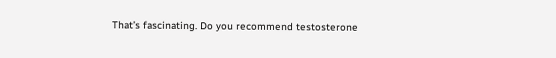That’s fascinating. Do you recommend testosterone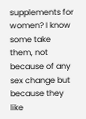supplements for women? I know some take them, not because of any sex change but because they like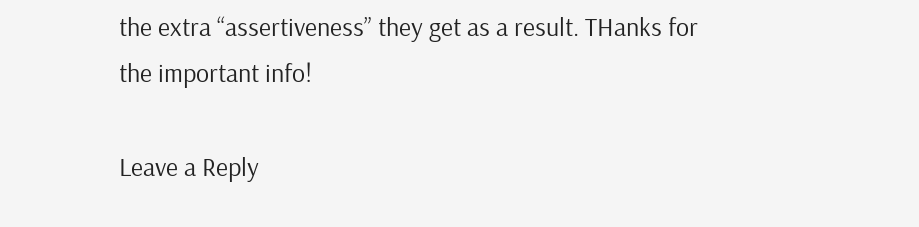the extra “assertiveness” they get as a result. THanks for the important info!

Leave a Reply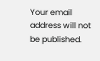Your email address will not be published.